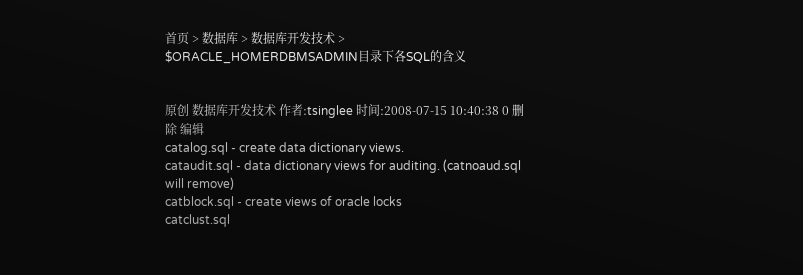首页 > 数据库 > 数据库开发技术 > $ORACLE_HOMERDBMSADMIN目录下各SQL的含义


原创 数据库开发技术 作者:tsinglee 时间:2008-07-15 10:40:38 0 删除 编辑
catalog.sql - create data dictionary views.
cataudit.sql - data dictionary views for auditing. (catnoaud.sql will remove)
catblock.sql - create views of oracle locks
catclust.sql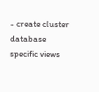- create cluster database specific views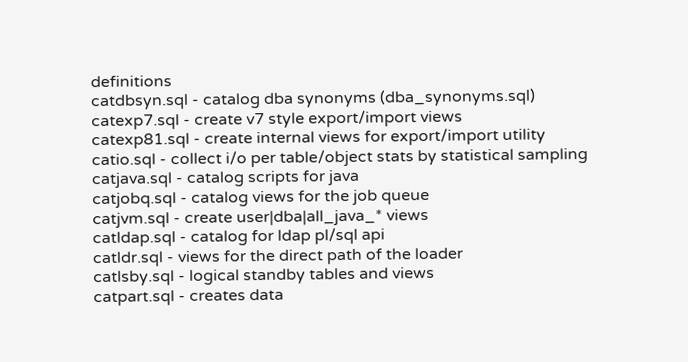definitions
catdbsyn.sql - catalog dba synonyms (dba_synonyms.sql)
catexp7.sql - create v7 style export/import views
catexp81.sql - create internal views for export/import utility
catio.sql - collect i/o per table/object stats by statistical sampling
catjava.sql - catalog scripts for java
catjobq.sql - catalog views for the job queue
catjvm.sql - create user|dba|all_java_* views
catldap.sql - catalog for ldap pl/sql api
catldr.sql - views for the direct path of the loader
catlsby.sql - logical standby tables and views
catpart.sql - creates data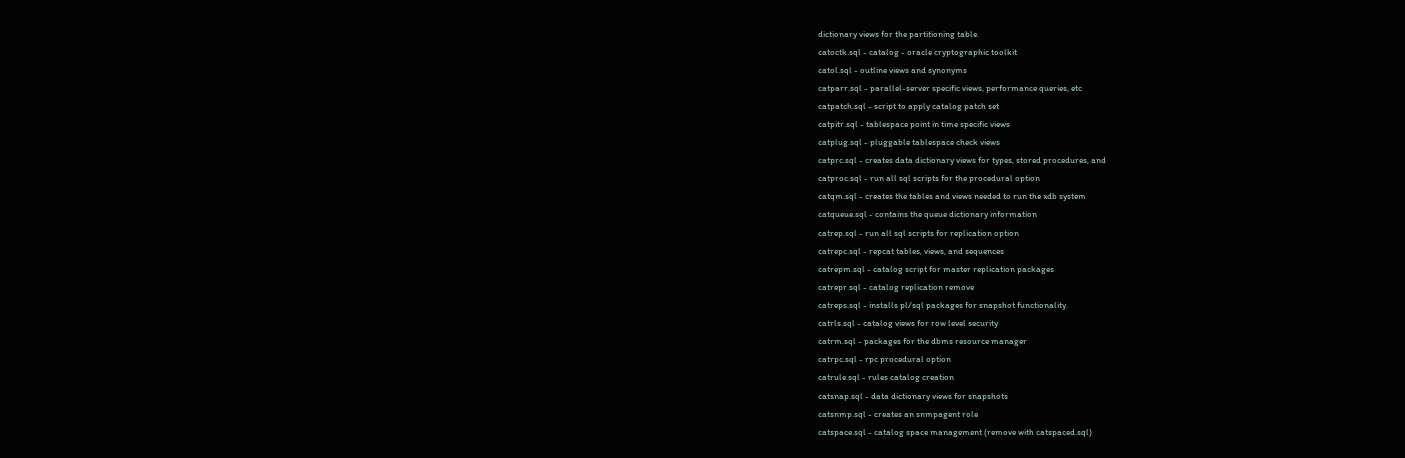dictionary views for the partitioning table.
catoctk.sql - catalog - oracle cryptographic toolkit
catol.sql - outline views and synonyms
catparr.sql - parallel-server specific views, performance queries, etc
catpatch.sql - script to apply catalog patch set
catpitr.sql - tablespace point in time specific views
catplug.sql - pluggable tablespace check views
catprc.sql - creates data dictionary views for types, stored procedures, and
catproc.sql - run all sql scripts for the procedural option
catqm.sql - creates the tables and views needed to run the xdb system
catqueue.sql - contains the queue dictionary information
catrep.sql - run all sql scripts for replication option
catrepc.sql - repcat tables, views, and sequences
catrepm.sql - catalog script for master replication packages
catrepr.sql - catalog replication remove
catreps.sql - installs pl/sql packages for snapshot functionality.
catrls.sql - catalog views for row level security
catrm.sql - packages for the dbms resource manager
catrpc.sql - rpc procedural option
catrule.sql - rules catalog creation
catsnap.sql - data dictionary views for snapshots
catsnmp.sql - creates an snmpagent role
catspace.sql - catalog space management (remove with catspaced.sql)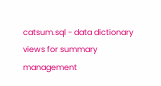catsum.sql - data dictionary views for summary management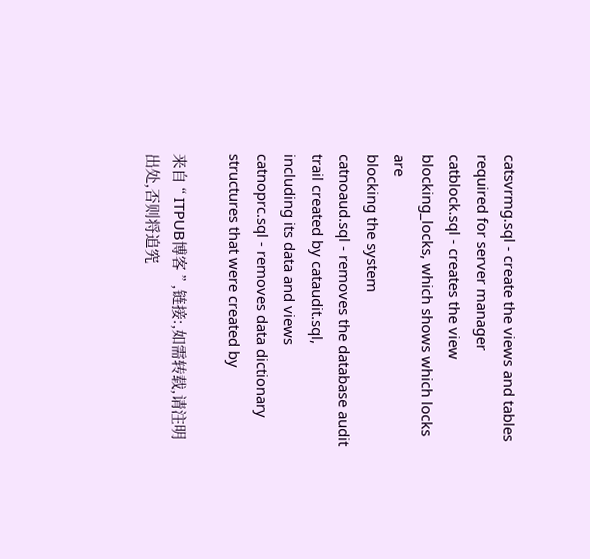catsvrmg.sql - create the views and tables required for server manager
catblock.sql - creates the view blocking_locks, which shows which locks are
blocking the system
catnoaud.sql - removes the database audit trail created by cataudit.sql,
including its data and views
catnoprc.sql - removes data dictionary structures that were created by

来自 “ ITPUB博客 ” ,链接:,如需转载,请注明出处,否则将追究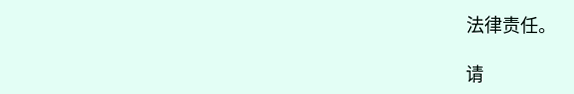法律责任。

请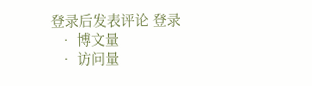登录后发表评论 登录
  • 博文量
  • 访问量